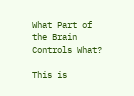What Part of the Brain Controls What?

This is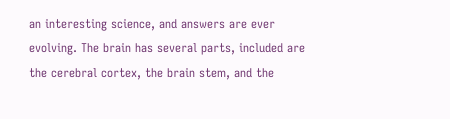an interesting science, and answers are ever evolving. The brain has several parts, included are the cerebral cortex, the brain stem, and the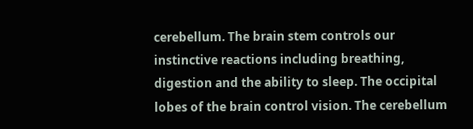cerebellum. The brain stem controls our instinctive reactions including breathing, digestion and the ability to sleep. The occipital lobes of the brain control vision. The cerebellum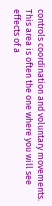controls coordination and voluntary movements. This area is often the one where you will see effects of a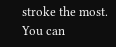stroke the most. You can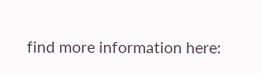find more information here: